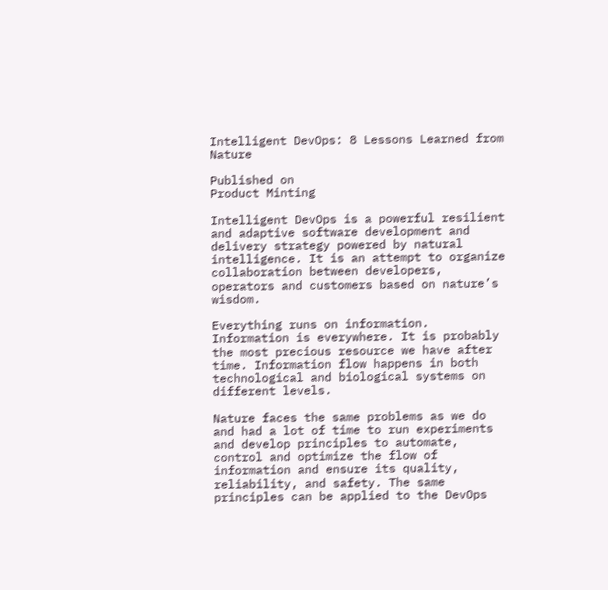Intelligent DevOps: 8 Lessons Learned from Nature

Published on
Product Minting

Intelligent DevOps is a powerful resilient and adaptive software development and delivery strategy powered by natural intelligence. It is an attempt to organize collaboration between developers, operators and customers based on nature’s wisdom.

Everything runs on information. Information is everywhere. It is probably the most precious resource we have after time. Information flow happens in both technological and biological systems on different levels.

Nature faces the same problems as we do and had a lot of time to run experiments and develop principles to automate, control and optimize the flow of information and ensure its quality, reliability, and safety. The same principles can be applied to the DevOps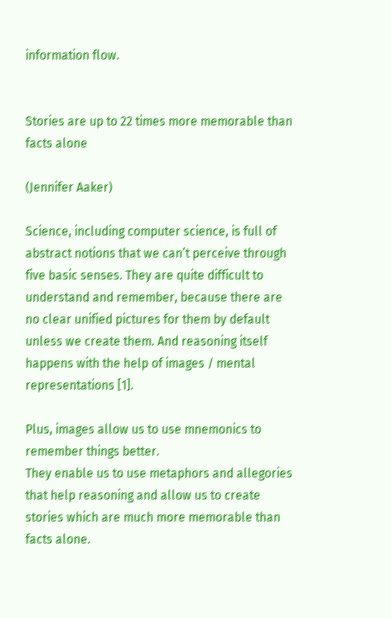information flow.


Stories are up to 22 times more memorable than facts alone

(Jennifer Aaker)

Science, including computer science, is full of abstract notions that we can’t perceive through five basic senses. They are quite difficult to understand and remember, because there are no clear unified pictures for them by default unless we create them. And reasoning itself happens with the help of images / mental representations [1].

Plus, images allow us to use mnemonics to remember things better.
They enable us to use metaphors and allegories that help reasoning and allow us to create stories which are much more memorable than facts alone.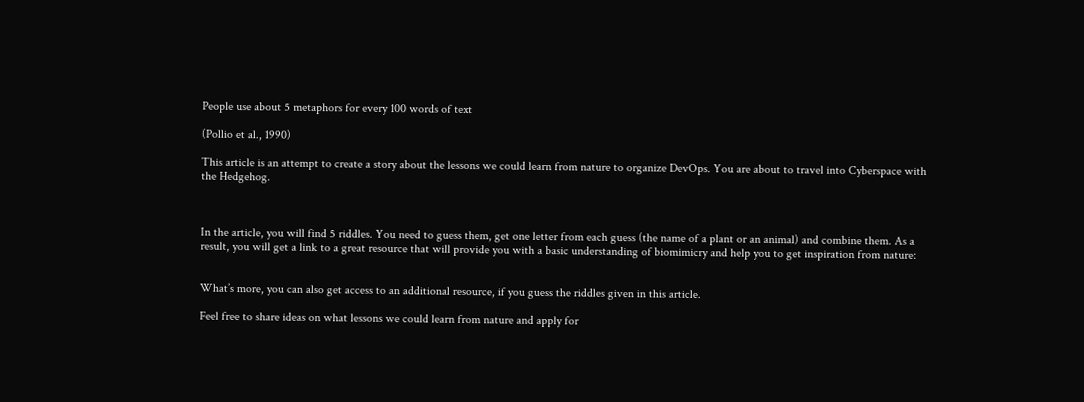People use about 5 metaphors for every 100 words of text

(Pollio et al., 1990)

This article is an attempt to create a story about the lessons we could learn from nature to organize DevOps. You are about to travel into Cyberspace with the Hedgehog.



In the article, you will find 5 riddles. You need to guess them, get one letter from each guess (the name of a plant or an animal) and combine them. As a result, you will get a link to a great resource that will provide you with a basic understanding of biomimicry and help you to get inspiration from nature:


What’s more, you can also get access to an additional resource, if you guess the riddles given in this article.

Feel free to share ideas on what lessons we could learn from nature and apply for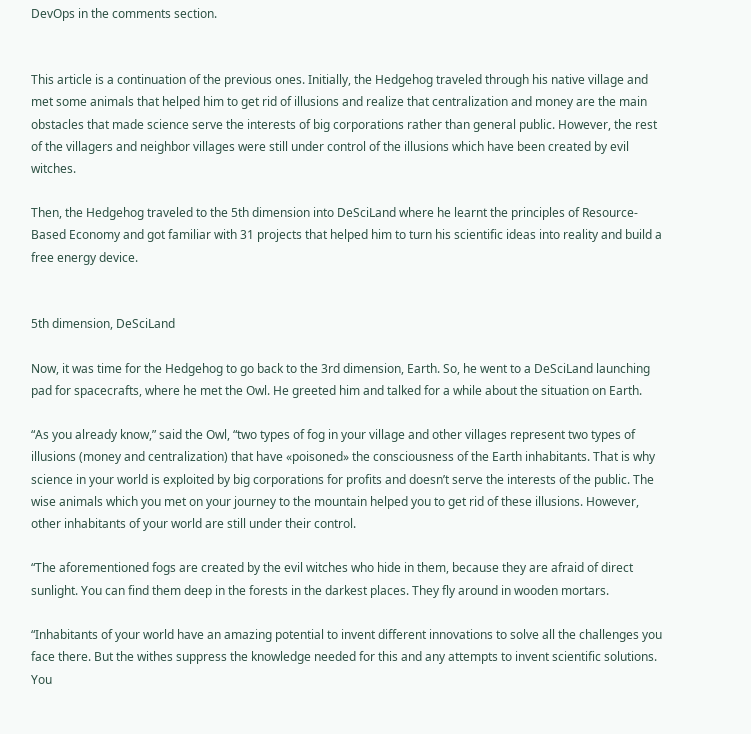DevOps in the comments section.


This article is a continuation of the previous ones. Initially, the Hedgehog traveled through his native village and met some animals that helped him to get rid of illusions and realize that centralization and money are the main obstacles that made science serve the interests of big corporations rather than general public. However, the rest of the villagers and neighbor villages were still under control of the illusions which have been created by evil witches.

Then, the Hedgehog traveled to the 5th dimension into DeSciLand where he learnt the principles of Resource-Based Economy and got familiar with 31 projects that helped him to turn his scientific ideas into reality and build a free energy device.


5th dimension, DeSciLand

Now, it was time for the Hedgehog to go back to the 3rd dimension, Earth. So, he went to a DeSciLand launching pad for spacecrafts, where he met the Owl. He greeted him and talked for a while about the situation on Earth.

“As you already know,” said the Owl, “two types of fog in your village and other villages represent two types of illusions (money and centralization) that have «poisoned» the consciousness of the Earth inhabitants. That is why science in your world is exploited by big corporations for profits and doesn’t serve the interests of the public. The wise animals which you met on your journey to the mountain helped you to get rid of these illusions. However, other inhabitants of your world are still under their control.

“The aforementioned fogs are created by the evil witches who hide in them, because they are afraid of direct sunlight. You can find them deep in the forests in the darkest places. They fly around in wooden mortars.

“Inhabitants of your world have an amazing potential to invent different innovations to solve all the challenges you face there. But the withes suppress the knowledge needed for this and any attempts to invent scientific solutions. You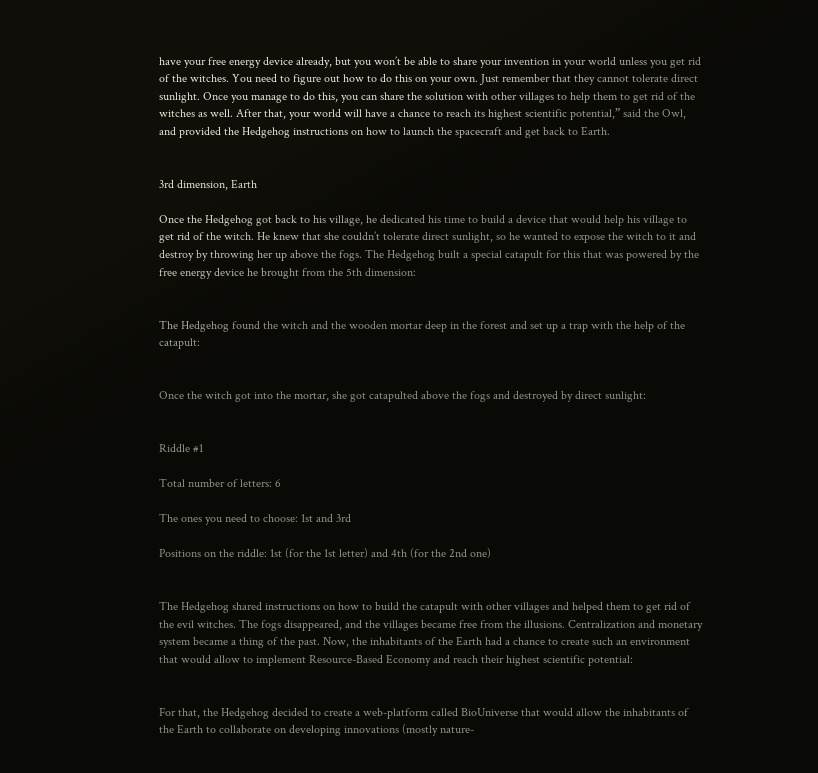have your free energy device already, but you won’t be able to share your invention in your world unless you get rid of the witches. You need to figure out how to do this on your own. Just remember that they cannot tolerate direct sunlight. Once you manage to do this, you can share the solution with other villages to help them to get rid of the witches as well. After that, your world will have a chance to reach its highest scientific potential,” said the Owl, and provided the Hedgehog instructions on how to launch the spacecraft and get back to Earth.


3rd dimension, Earth

Once the Hedgehog got back to his village, he dedicated his time to build a device that would help his village to get rid of the witch. He knew that she couldn’t tolerate direct sunlight, so he wanted to expose the witch to it and destroy by throwing her up above the fogs. The Hedgehog built a special catapult for this that was powered by the free energy device he brought from the 5th dimension:


The Hedgehog found the witch and the wooden mortar deep in the forest and set up a trap with the help of the catapult:


Once the witch got into the mortar, she got catapulted above the fogs and destroyed by direct sunlight:


Riddle #1

Total number of letters: 6

The ones you need to choose: 1st and 3rd

Positions on the riddle: 1st (for the 1st letter) and 4th (for the 2nd one)


The Hedgehog shared instructions on how to build the catapult with other villages and helped them to get rid of the evil witches. The fogs disappeared, and the villages became free from the illusions. Centralization and monetary system became a thing of the past. Now, the inhabitants of the Earth had a chance to create such an environment that would allow to implement Resource-Based Economy and reach their highest scientific potential:


For that, the Hedgehog decided to create a web-platform called BioUniverse that would allow the inhabitants of the Earth to collaborate on developing innovations (mostly nature-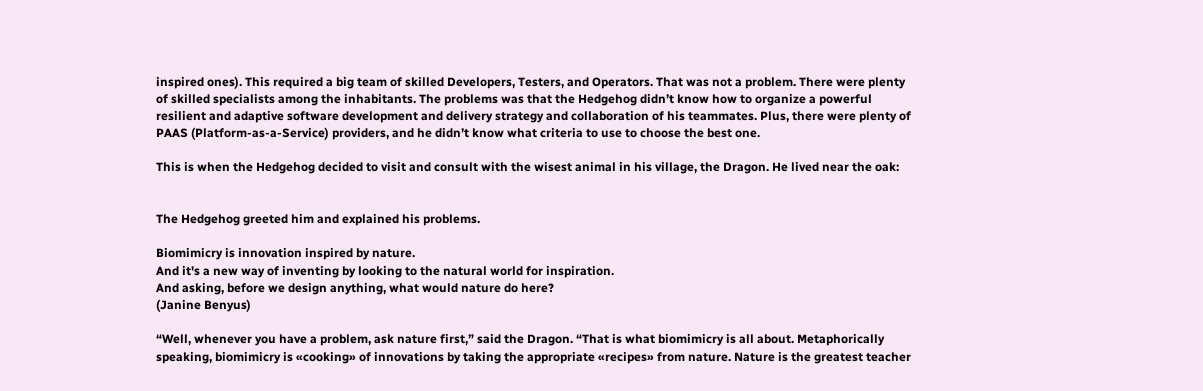inspired ones). This required a big team of skilled Developers, Testers, and Operators. That was not a problem. There were plenty of skilled specialists among the inhabitants. The problems was that the Hedgehog didn’t know how to organize a powerful resilient and adaptive software development and delivery strategy and collaboration of his teammates. Plus, there were plenty of PAAS (Platform-as-a-Service) providers, and he didn’t know what criteria to use to choose the best one.

This is when the Hedgehog decided to visit and consult with the wisest animal in his village, the Dragon. He lived near the oak:


The Hedgehog greeted him and explained his problems.

Biomimicry is innovation inspired by nature.
And it's a new way of inventing by looking to the natural world for inspiration.
And asking, before we design anything, what would nature do here?
(Janine Benyus)

“Well, whenever you have a problem, ask nature first,” said the Dragon. “That is what biomimicry is all about. Metaphorically speaking, biomimicry is «cooking» of innovations by taking the appropriate «recipes» from nature. Nature is the greatest teacher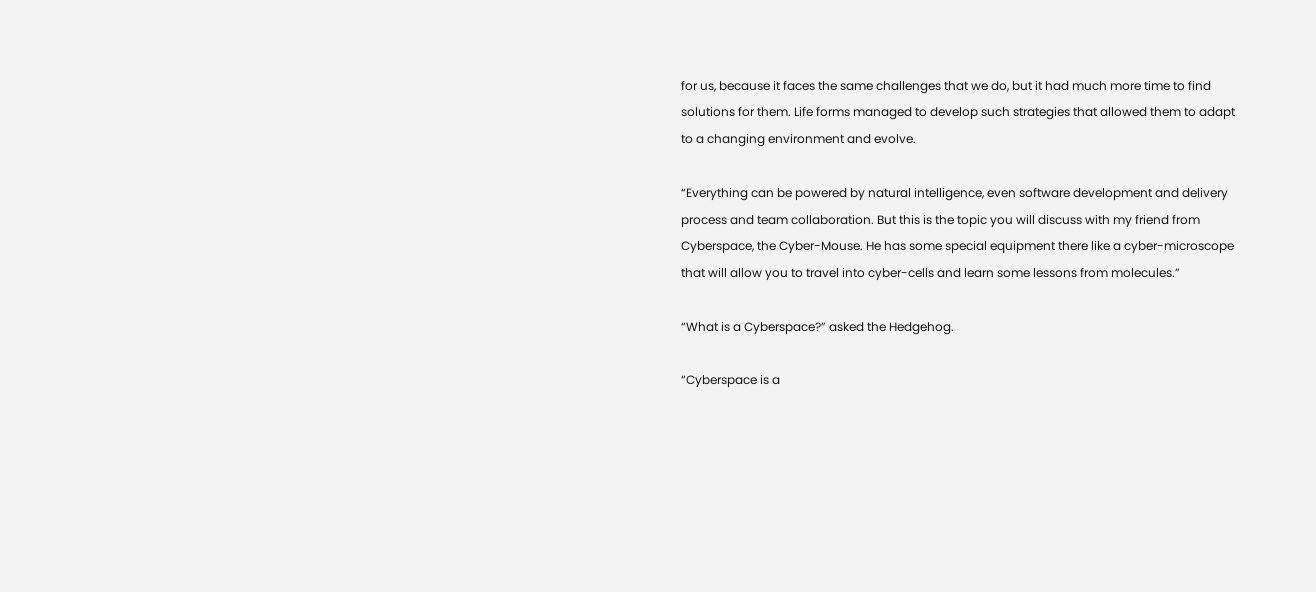for us, because it faces the same challenges that we do, but it had much more time to find solutions for them. Life forms managed to develop such strategies that allowed them to adapt to a changing environment and evolve.

“Everything can be powered by natural intelligence, even software development and delivery process and team collaboration. But this is the topic you will discuss with my friend from Cyberspace, the Cyber-Mouse. He has some special equipment there like a cyber-microscope that will allow you to travel into cyber-cells and learn some lessons from molecules.”

“What is a Cyberspace?” asked the Hedgehog.

“Cyberspace is a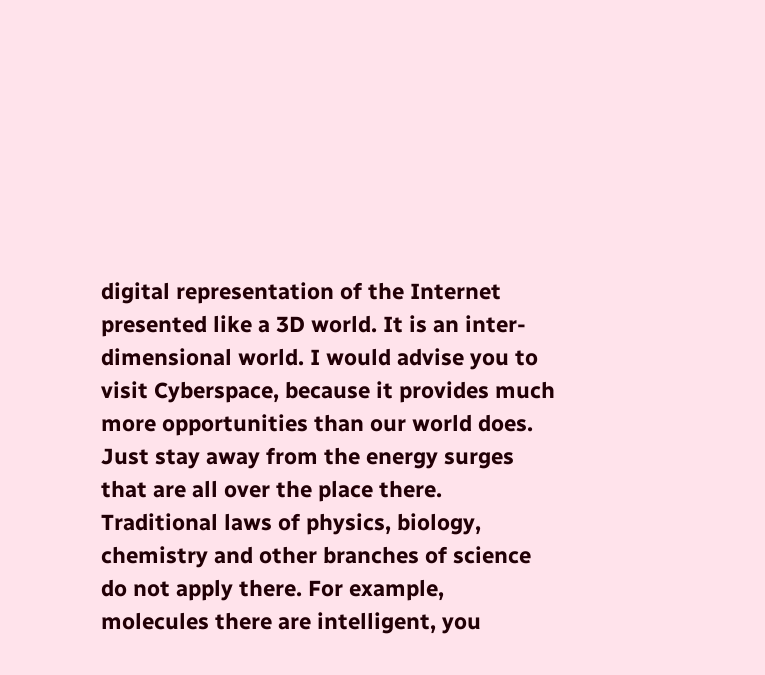digital representation of the Internet presented like a 3D world. It is an inter-dimensional world. I would advise you to visit Cyberspace, because it provides much more opportunities than our world does. Just stay away from the energy surges that are all over the place there. Traditional laws of physics, biology, chemistry and other branches of science do not apply there. For example, molecules there are intelligent, you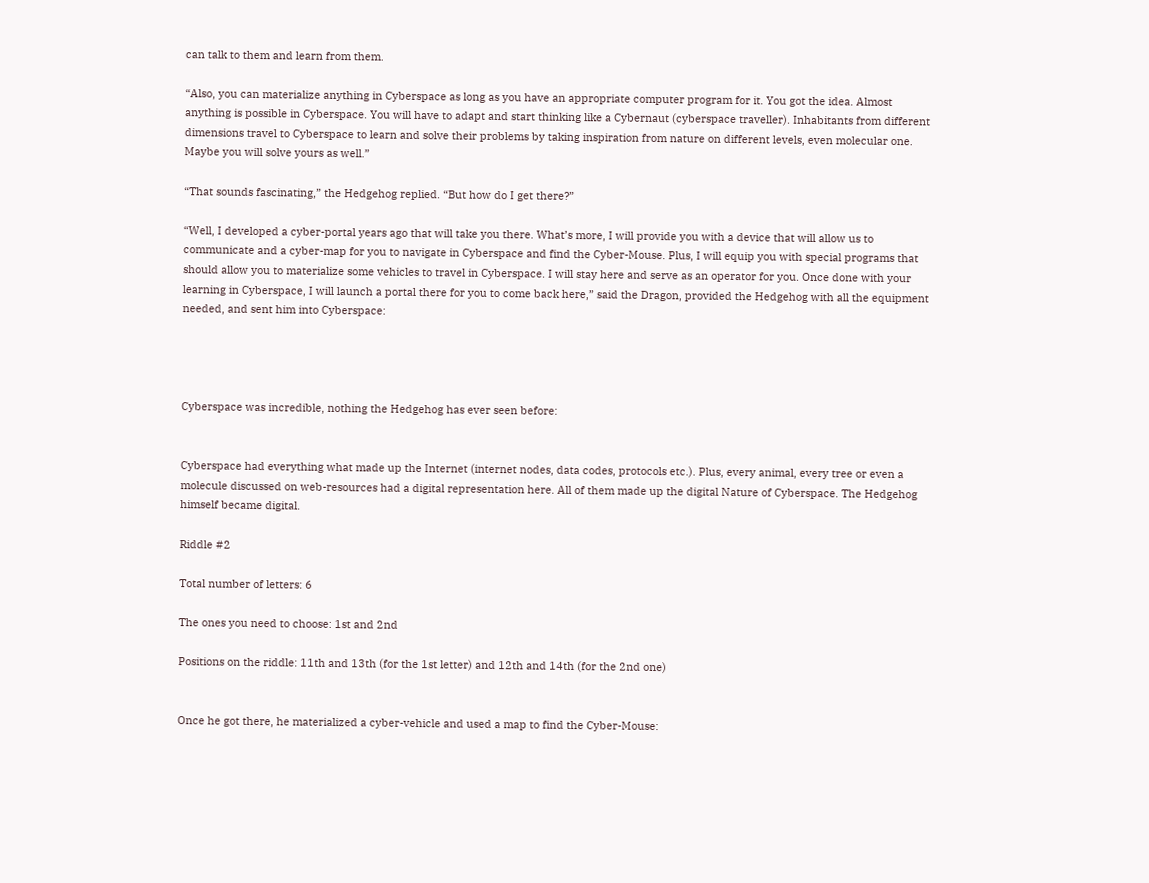can talk to them and learn from them.

“Also, you can materialize anything in Cyberspace as long as you have an appropriate computer program for it. You got the idea. Almost anything is possible in Cyberspace. You will have to adapt and start thinking like a Cybernaut (cyberspace traveller). Inhabitants from different dimensions travel to Cyberspace to learn and solve their problems by taking inspiration from nature on different levels, even molecular one. Maybe you will solve yours as well.”

“That sounds fascinating,” the Hedgehog replied. “But how do I get there?”

“Well, I developed a cyber-portal years ago that will take you there. What’s more, I will provide you with a device that will allow us to communicate and a cyber-map for you to navigate in Cyberspace and find the Cyber-Mouse. Plus, I will equip you with special programs that should allow you to materialize some vehicles to travel in Cyberspace. I will stay here and serve as an operator for you. Once done with your learning in Cyberspace, I will launch a portal there for you to come back here,” said the Dragon, provided the Hedgehog with all the equipment needed, and sent him into Cyberspace:




Cyberspace was incredible, nothing the Hedgehog has ever seen before:


Cyberspace had everything what made up the Internet (internet nodes, data codes, protocols etc.). Plus, every animal, every tree or even a molecule discussed on web-resources had a digital representation here. All of them made up the digital Nature of Cyberspace. The Hedgehog himself became digital.

Riddle #2

Total number of letters: 6

The ones you need to choose: 1st and 2nd

Positions on the riddle: 11th and 13th (for the 1st letter) and 12th and 14th (for the 2nd one)


Once he got there, he materialized a cyber-vehicle and used a map to find the Cyber-Mouse: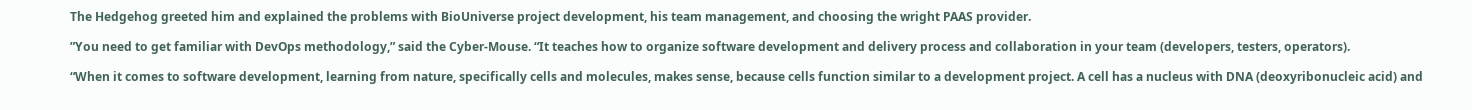The Hedgehog greeted him and explained the problems with BioUniverse project development, his team management, and choosing the wright PAAS provider.

”You need to get familiar with DevOps methodology,” said the Cyber-Mouse. “It teaches how to organize software development and delivery process and collaboration in your team (developers, testers, operators).

“When it comes to software development, learning from nature, specifically cells and molecules, makes sense, because cells function similar to a development project. A cell has a nucleus with DNA (deoxyribonucleic acid) and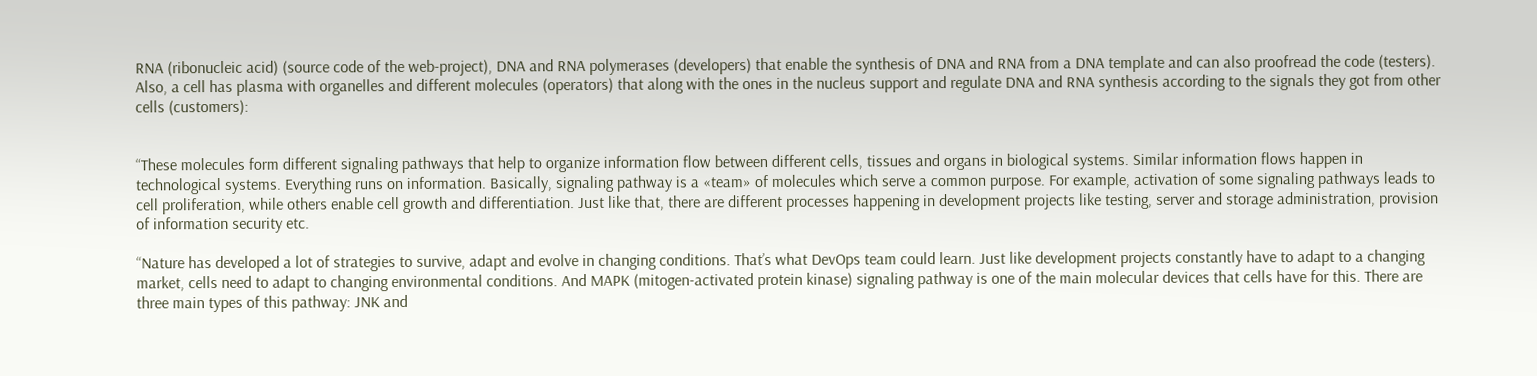RNA (ribonucleic acid) (source code of the web-project), DNA and RNA polymerases (developers) that enable the synthesis of DNA and RNA from a DNA template and can also proofread the code (testers). Also, a cell has plasma with organelles and different molecules (operators) that along with the ones in the nucleus support and regulate DNA and RNA synthesis according to the signals they got from other cells (customers):


“These molecules form different signaling pathways that help to organize information flow between different cells, tissues and organs in biological systems. Similar information flows happen in technological systems. Everything runs on information. Basically, signaling pathway is a «team» of molecules which serve a common purpose. For example, activation of some signaling pathways leads to cell proliferation, while others enable cell growth and differentiation. Just like that, there are different processes happening in development projects like testing, server and storage administration, provision of information security etc.

“Nature has developed a lot of strategies to survive, adapt and evolve in changing conditions. That’s what DevOps team could learn. Just like development projects constantly have to adapt to a changing market, cells need to adapt to changing environmental conditions. And MAPK (mitogen-activated protein kinase) signaling pathway is one of the main molecular devices that cells have for this. There are three main types of this pathway: JNK and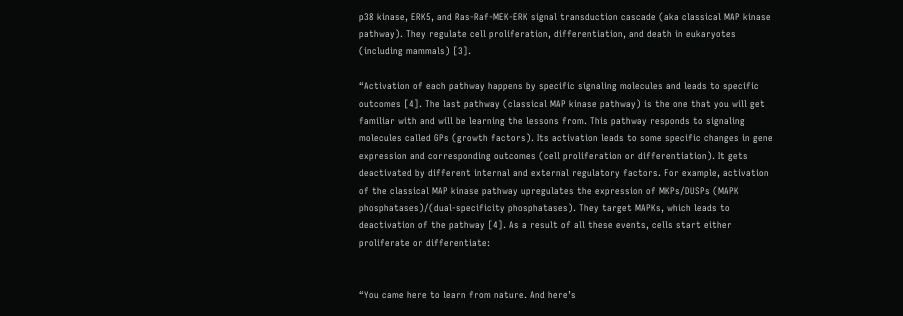p38 kinase, ERK5, and Ras-Raf-MEK-ERK signal transduction cascade (aka classical MAP kinase pathway). They regulate cell proliferation, differentiation, and death in eukaryotes (including mammals) [3].

“Activation of each pathway happens by specific signaling molecules and leads to specific outcomes [4]. The last pathway (classical MAP kinase pathway) is the one that you will get familiar with and will be learning the lessons from. This pathway responds to signaling molecules called GPs (growth factors). Its activation leads to some specific changes in gene expression and corresponding outcomes (cell proliferation or differentiation). It gets deactivated by different internal and external regulatory factors. For example, activation of the classical MAP kinase pathway upregulates the expression of MKPs/DUSPs (MAPK phosphatases)/(dual-specificity phosphatases). They target MAPKs, which leads to deactivation of the pathway [4]. As a result of all these events, cells start either proliferate or differentiate:


“You came here to learn from nature. And here’s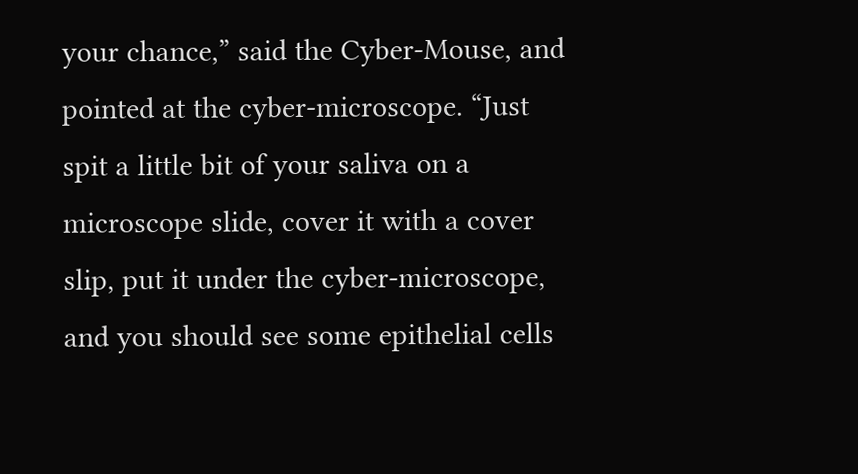your chance,” said the Cyber-Mouse, and pointed at the cyber-microscope. “Just spit a little bit of your saliva on a microscope slide, cover it with a cover slip, put it under the cyber-microscope, and you should see some epithelial cells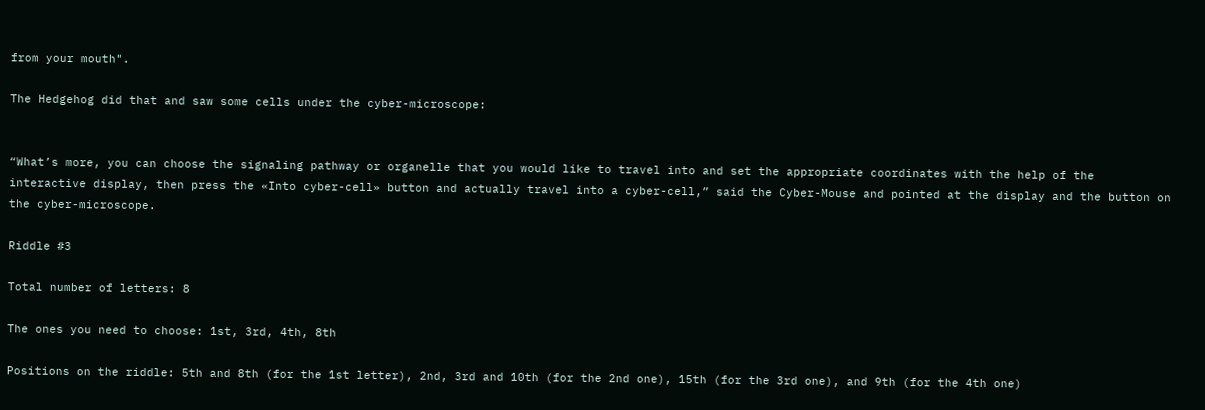from your mouth".

The Hedgehog did that and saw some cells under the cyber-microscope:


“What’s more, you can choose the signaling pathway or organelle that you would like to travel into and set the appropriate coordinates with the help of the interactive display, then press the «Into cyber-cell» button and actually travel into a cyber-cell,” said the Cyber-Mouse and pointed at the display and the button on the cyber-microscope.

Riddle #3

Total number of letters: 8

The ones you need to choose: 1st, 3rd, 4th, 8th

Positions on the riddle: 5th and 8th (for the 1st letter), 2nd, 3rd and 10th (for the 2nd one), 15th (for the 3rd one), and 9th (for the 4th one)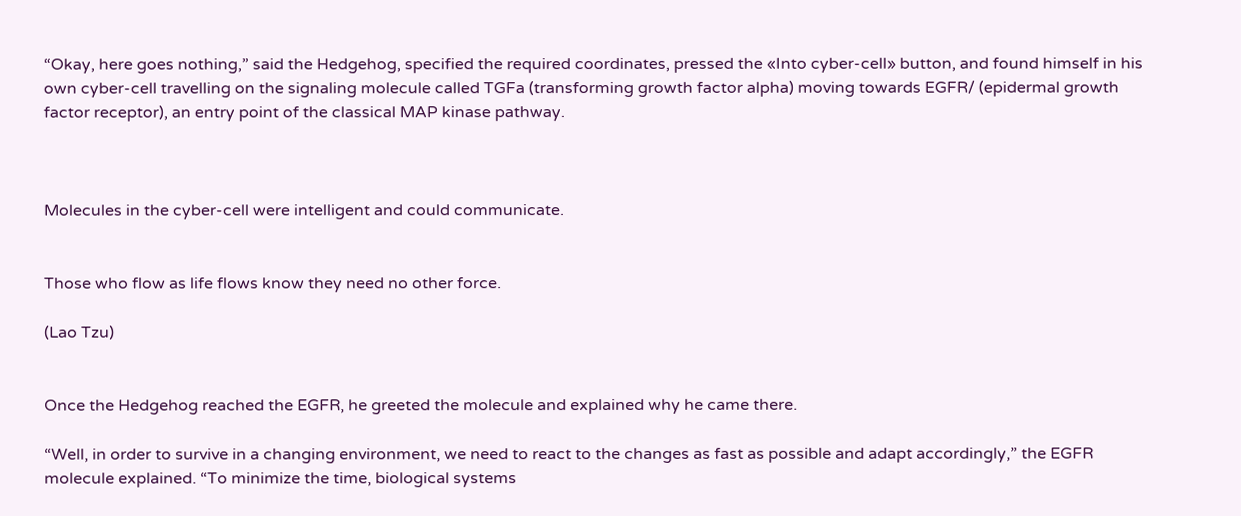“Okay, here goes nothing,” said the Hedgehog, specified the required coordinates, pressed the «Into cyber-cell» button, and found himself in his own cyber-cell travelling on the signaling molecule called TGFa (transforming growth factor alpha) moving towards EGFR/ (epidermal growth factor receptor), an entry point of the classical MAP kinase pathway.



Molecules in the cyber-cell were intelligent and could communicate.


Those who flow as life flows know they need no other force.

(Lao Tzu)


Once the Hedgehog reached the EGFR, he greeted the molecule and explained why he came there.

“Well, in order to survive in a changing environment, we need to react to the changes as fast as possible and adapt accordingly,” the EGFR molecule explained. “To minimize the time, biological systems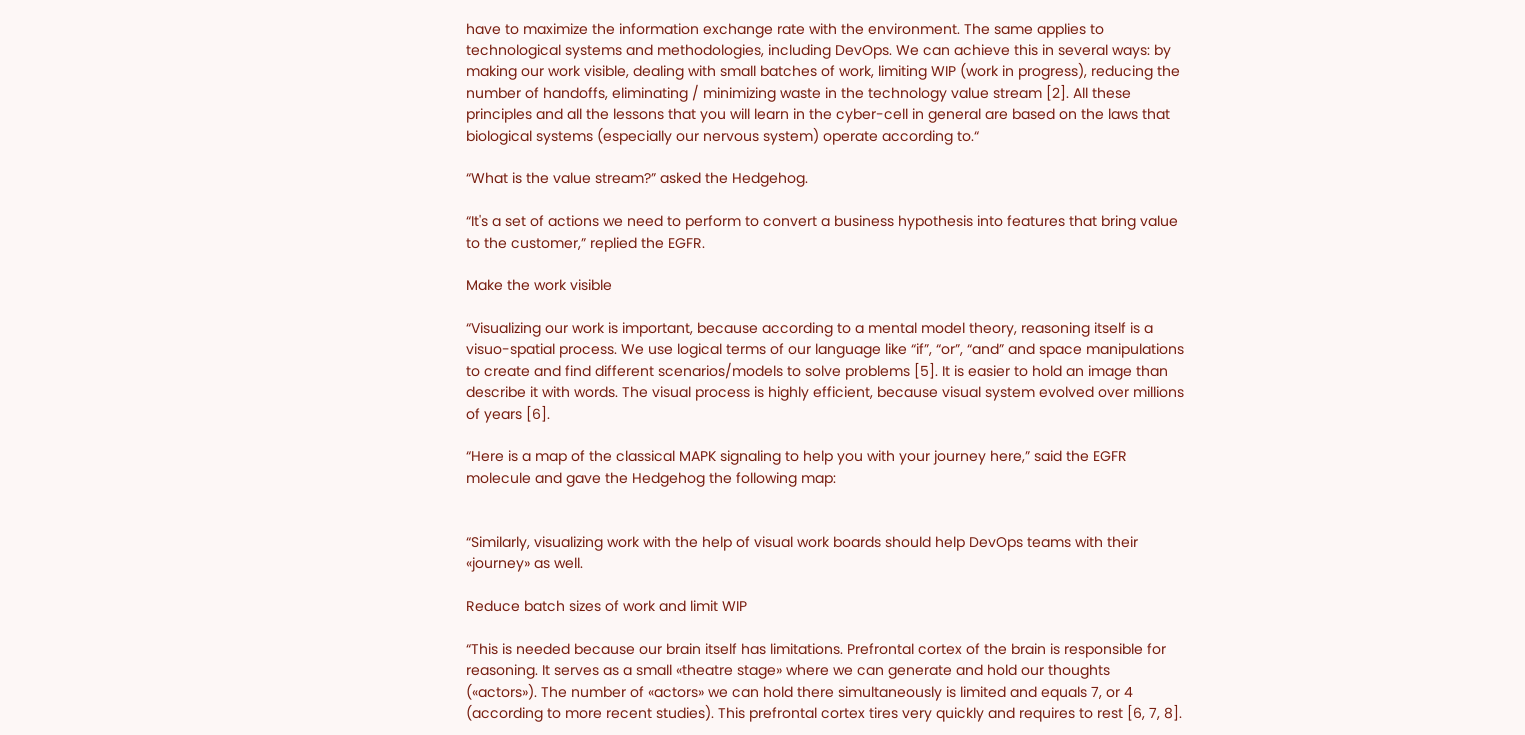have to maximize the information exchange rate with the environment. The same applies to technological systems and methodologies, including DevOps. We can achieve this in several ways: by making our work visible, dealing with small batches of work, limiting WIP (work in progress), reducing the number of handoffs, eliminating / minimizing waste in the technology value stream [2]. All these principles and all the lessons that you will learn in the cyber-cell in general are based on the laws that biological systems (especially our nervous system) operate according to.“

“What is the value stream?” asked the Hedgehog.

“It's a set of actions we need to perform to convert a business hypothesis into features that bring value to the customer,” replied the EGFR.

Make the work visible

“Visualizing our work is important, because according to a mental model theory, reasoning itself is a visuo-spatial process. We use logical terms of our language like “if”, “or”, “and” and space manipulations to create and find different scenarios/models to solve problems [5]. It is easier to hold an image than describe it with words. The visual process is highly efficient, because visual system evolved over millions of years [6].

“Here is a map of the classical MAPK signaling to help you with your journey here,” said the EGFR molecule and gave the Hedgehog the following map:


“Similarly, visualizing work with the help of visual work boards should help DevOps teams with their «journey» as well.

Reduce batch sizes of work and limit WIP

“This is needed because our brain itself has limitations. Prefrontal cortex of the brain is responsible for reasoning. It serves as a small «theatre stage» where we can generate and hold our thoughts («actors»). The number of «actors» we can hold there simultaneously is limited and equals 7, or 4 (according to more recent studies). This prefrontal cortex tires very quickly and requires to rest [6, 7, 8].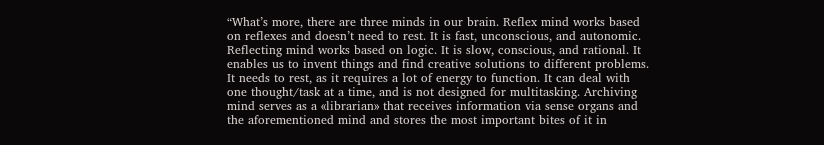“What’s more, there are three minds in our brain. Reflex mind works based on reflexes and doesn’t need to rest. It is fast, unconscious, and autonomic. Reflecting mind works based on logic. It is slow, conscious, and rational. It enables us to invent things and find creative solutions to different problems. It needs to rest, as it requires a lot of energy to function. It can deal with one thought/task at a time, and is not designed for multitasking. Archiving mind serves as a «librarian» that receives information via sense organs and the aforementioned mind and stores the most important bites of it in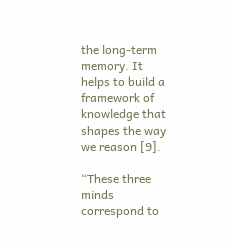the long-term memory. It helps to build a framework of knowledge that shapes the way we reason [9].

“These three minds correspond to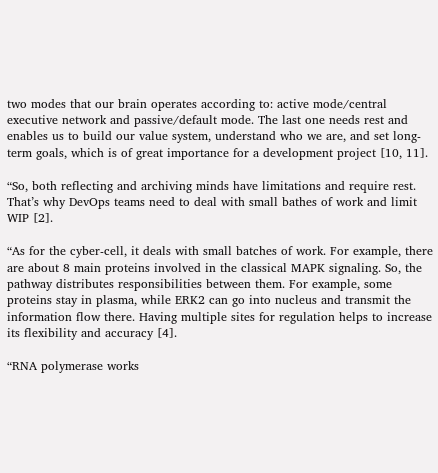two modes that our brain operates according to: active mode/central executive network and passive/default mode. The last one needs rest and enables us to build our value system, understand who we are, and set long-term goals, which is of great importance for a development project [10, 11].

“So, both reflecting and archiving minds have limitations and require rest. That’s why DevOps teams need to deal with small bathes of work and limit WIP [2].

“As for the cyber-cell, it deals with small batches of work. For example, there are about 8 main proteins involved in the classical MAPK signaling. So, the pathway distributes responsibilities between them. For example, some proteins stay in plasma, while ERK2 can go into nucleus and transmit the information flow there. Having multiple sites for regulation helps to increase its flexibility and accuracy [4].

“RNA polymerase works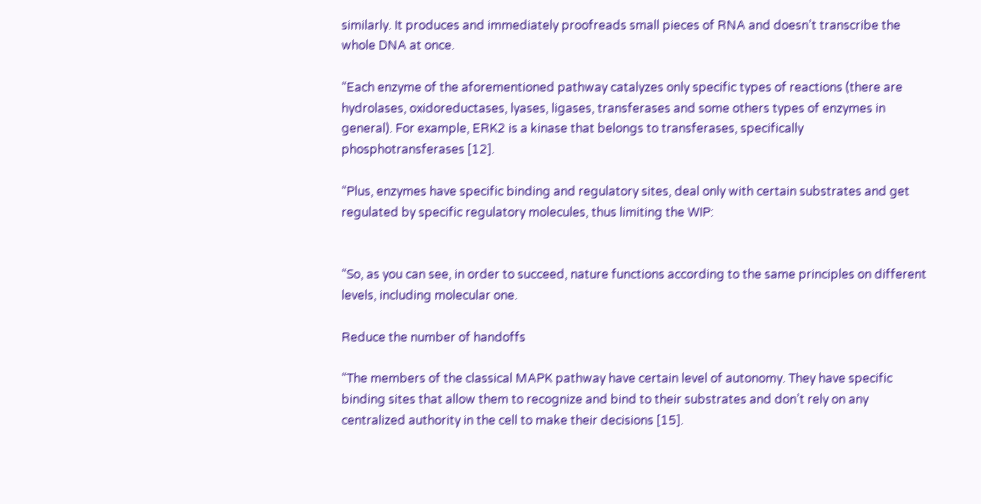similarly. It produces and immediately proofreads small pieces of RNA and doesn’t transcribe the whole DNA at once.

“Each enzyme of the aforementioned pathway catalyzes only specific types of reactions (there are hydrolases, oxidoreductases, lyases, ligases, transferases and some others types of enzymes in general). For example, ERK2 is a kinase that belongs to transferases, specifically phosphotransferases [12].

“Plus, enzymes have specific binding and regulatory sites, deal only with certain substrates and get regulated by specific regulatory molecules, thus limiting the WIP:


“So, as you can see, in order to succeed, nature functions according to the same principles on different levels, including molecular one.

Reduce the number of handoffs

“The members of the classical MAPK pathway have certain level of autonomy. They have specific binding sites that allow them to recognize and bind to their substrates and don’t rely on any centralized authority in the cell to make their decisions [15].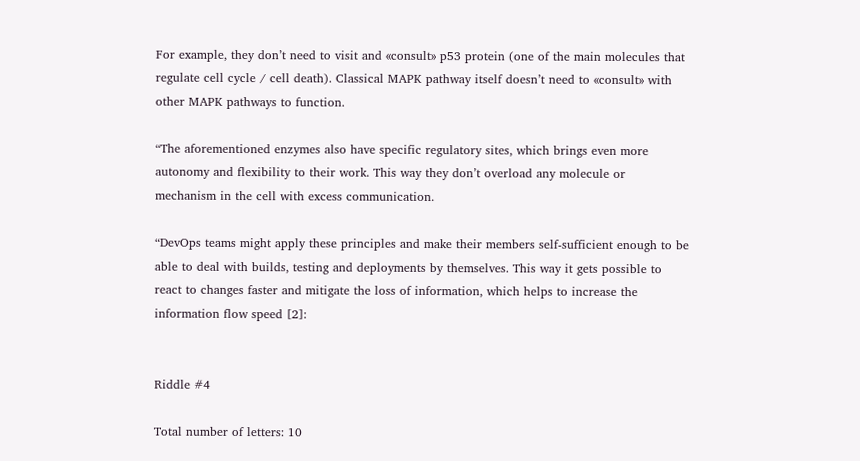For example, they don’t need to visit and «consult» p53 protein (one of the main molecules that regulate cell cycle / cell death). Classical MAPK pathway itself doesn’t need to «consult» with other MAPK pathways to function.

“The aforementioned enzymes also have specific regulatory sites, which brings even more autonomy and flexibility to their work. This way they don’t overload any molecule or mechanism in the cell with excess communication.

“DevOps teams might apply these principles and make their members self-sufficient enough to be able to deal with builds, testing and deployments by themselves. This way it gets possible to react to changes faster and mitigate the loss of information, which helps to increase the information flow speed [2]:


Riddle #4

Total number of letters: 10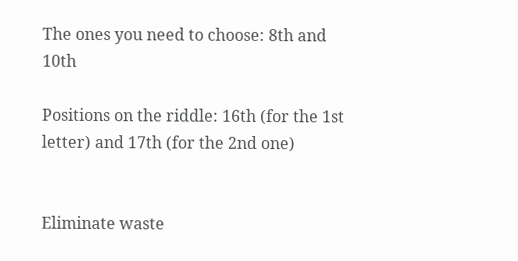The ones you need to choose: 8th and 10th

Positions on the riddle: 16th (for the 1st letter) and 17th (for the 2nd one)


Eliminate waste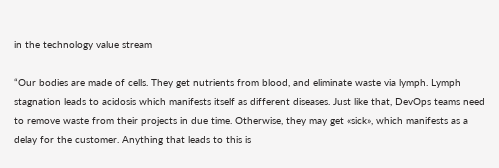in the technology value stream

“Our bodies are made of cells. They get nutrients from blood, and eliminate waste via lymph. Lymph stagnation leads to acidosis which manifests itself as different diseases. Just like that, DevOps teams need to remove waste from their projects in due time. Otherwise, they may get «sick», which manifests as a delay for the customer. Anything that leads to this is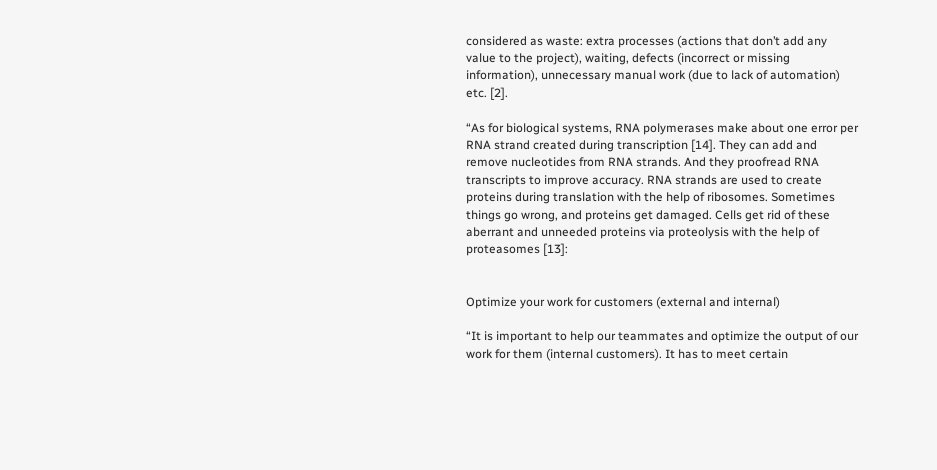considered as waste: extra processes (actions that don’t add any value to the project), waiting, defects (incorrect or missing information), unnecessary manual work (due to lack of automation) etc. [2].

“As for biological systems, RNA polymerases make about one error per RNA strand created during transcription [14]. They can add and remove nucleotides from RNA strands. And they proofread RNA transcripts to improve accuracy. RNA strands are used to create proteins during translation with the help of ribosomes. Sometimes things go wrong, and proteins get damaged. Cells get rid of these aberrant and unneeded proteins via proteolysis with the help of proteasomes [13]:


Optimize your work for customers (external and internal)

“It is important to help our teammates and optimize the output of our work for them (internal customers). It has to meet certain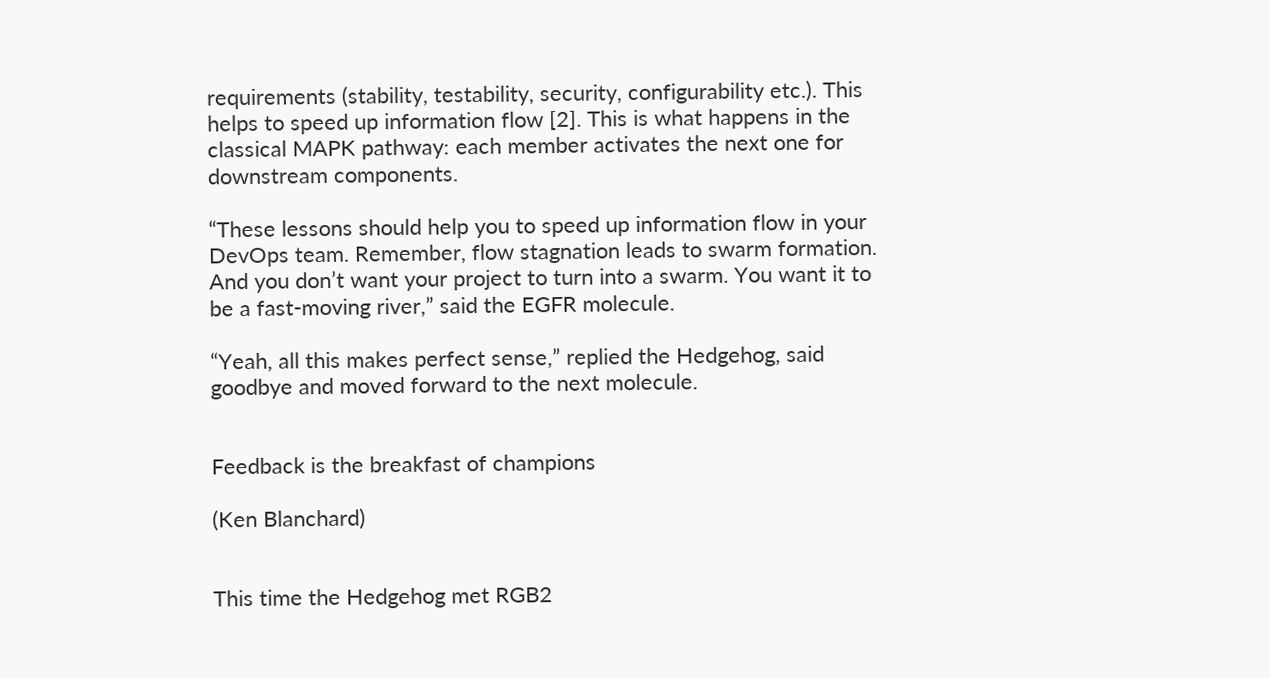requirements (stability, testability, security, configurability etc.). This helps to speed up information flow [2]. This is what happens in the classical MAPK pathway: each member activates the next one for downstream components.

“These lessons should help you to speed up information flow in your DevOps team. Remember, flow stagnation leads to swarm formation. And you don’t want your project to turn into a swarm. You want it to be a fast-moving river,” said the EGFR molecule.

“Yeah, all this makes perfect sense,” replied the Hedgehog, said goodbye and moved forward to the next molecule.


Feedback is the breakfast of champions

(Ken Blanchard)


This time the Hedgehog met RGB2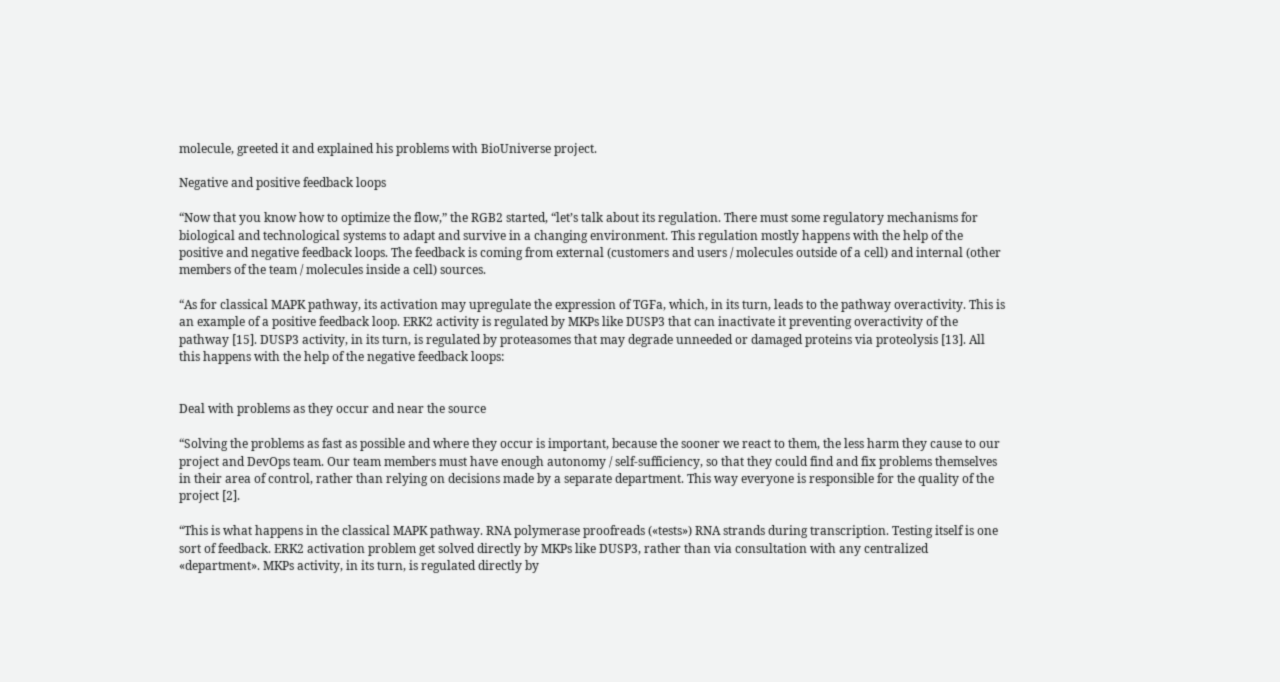molecule, greeted it and explained his problems with BioUniverse project.

Negative and positive feedback loops

“Now that you know how to optimize the flow,” the RGB2 started, “let’s talk about its regulation. There must some regulatory mechanisms for biological and technological systems to adapt and survive in a changing environment. This regulation mostly happens with the help of the positive and negative feedback loops. The feedback is coming from external (customers and users / molecules outside of a cell) and internal (other members of the team / molecules inside a cell) sources.

“As for classical MAPK pathway, its activation may upregulate the expression of TGFa, which, in its turn, leads to the pathway overactivity. This is an example of a positive feedback loop. ERK2 activity is regulated by MKPs like DUSP3 that can inactivate it preventing overactivity of the pathway [15]. DUSP3 activity, in its turn, is regulated by proteasomes that may degrade unneeded or damaged proteins via proteolysis [13]. All this happens with the help of the negative feedback loops:


Deal with problems as they occur and near the source

“Solving the problems as fast as possible and where they occur is important, because the sooner we react to them, the less harm they cause to our project and DevOps team. Our team members must have enough autonomy / self-sufficiency, so that they could find and fix problems themselves in their area of control, rather than relying on decisions made by a separate department. This way everyone is responsible for the quality of the project [2].

“This is what happens in the classical MAPK pathway. RNA polymerase proofreads («tests») RNA strands during transcription. Testing itself is one sort of feedback. ERK2 activation problem get solved directly by MKPs like DUSP3, rather than via consultation with any centralized «department». MKPs activity, in its turn, is regulated directly by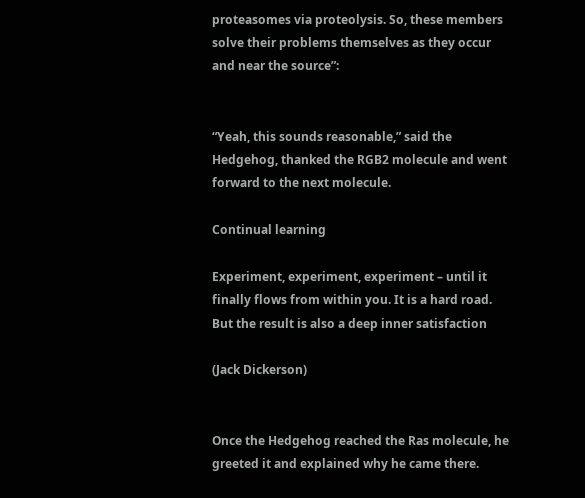proteasomes via proteolysis. So, these members solve their problems themselves as they occur and near the source”:


“Yeah, this sounds reasonable,” said the Hedgehog, thanked the RGB2 molecule and went forward to the next molecule.

Continual learning

Experiment, experiment, experiment – until it finally flows from within you. It is a hard road. But the result is also a deep inner satisfaction

(Jack Dickerson)


Once the Hedgehog reached the Ras molecule, he greeted it and explained why he came there.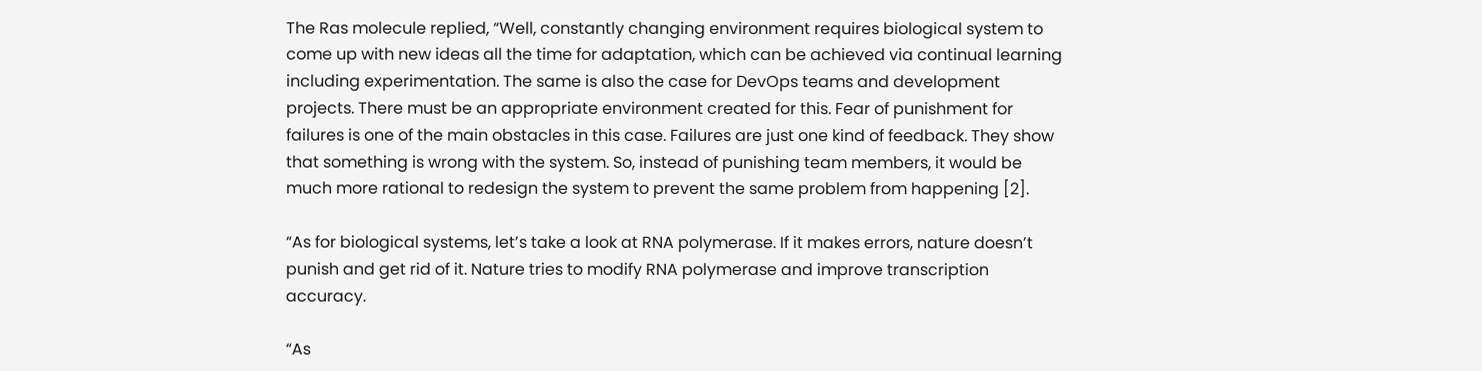The Ras molecule replied, “Well, constantly changing environment requires biological system to come up with new ideas all the time for adaptation, which can be achieved via continual learning including experimentation. The same is also the case for DevOps teams and development projects. There must be an appropriate environment created for this. Fear of punishment for failures is one of the main obstacles in this case. Failures are just one kind of feedback. They show that something is wrong with the system. So, instead of punishing team members, it would be much more rational to redesign the system to prevent the same problem from happening [2].

“As for biological systems, let’s take a look at RNA polymerase. If it makes errors, nature doesn’t punish and get rid of it. Nature tries to modify RNA polymerase and improve transcription accuracy.

“As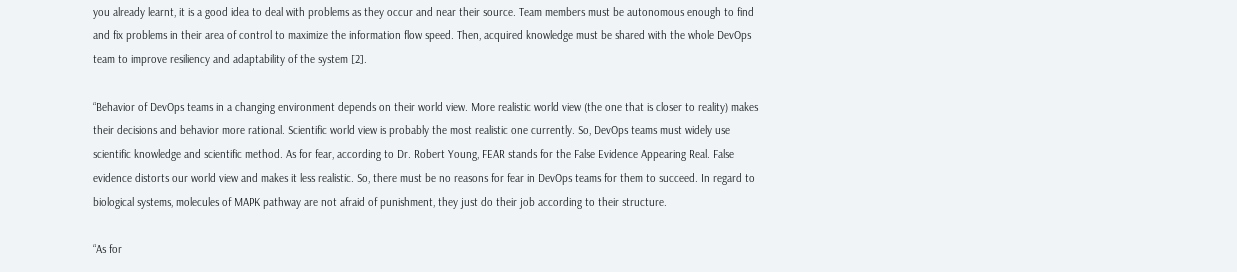you already learnt, it is a good idea to deal with problems as they occur and near their source. Team members must be autonomous enough to find and fix problems in their area of control to maximize the information flow speed. Then, acquired knowledge must be shared with the whole DevOps team to improve resiliency and adaptability of the system [2].

“Behavior of DevOps teams in a changing environment depends on their world view. More realistic world view (the one that is closer to reality) makes their decisions and behavior more rational. Scientific world view is probably the most realistic one currently. So, DevOps teams must widely use scientific knowledge and scientific method. As for fear, according to Dr. Robert Young, FEAR stands for the False Evidence Appearing Real. False evidence distorts our world view and makes it less realistic. So, there must be no reasons for fear in DevOps teams for them to succeed. In regard to biological systems, molecules of MAPK pathway are not afraid of punishment, they just do their job according to their structure.

“As for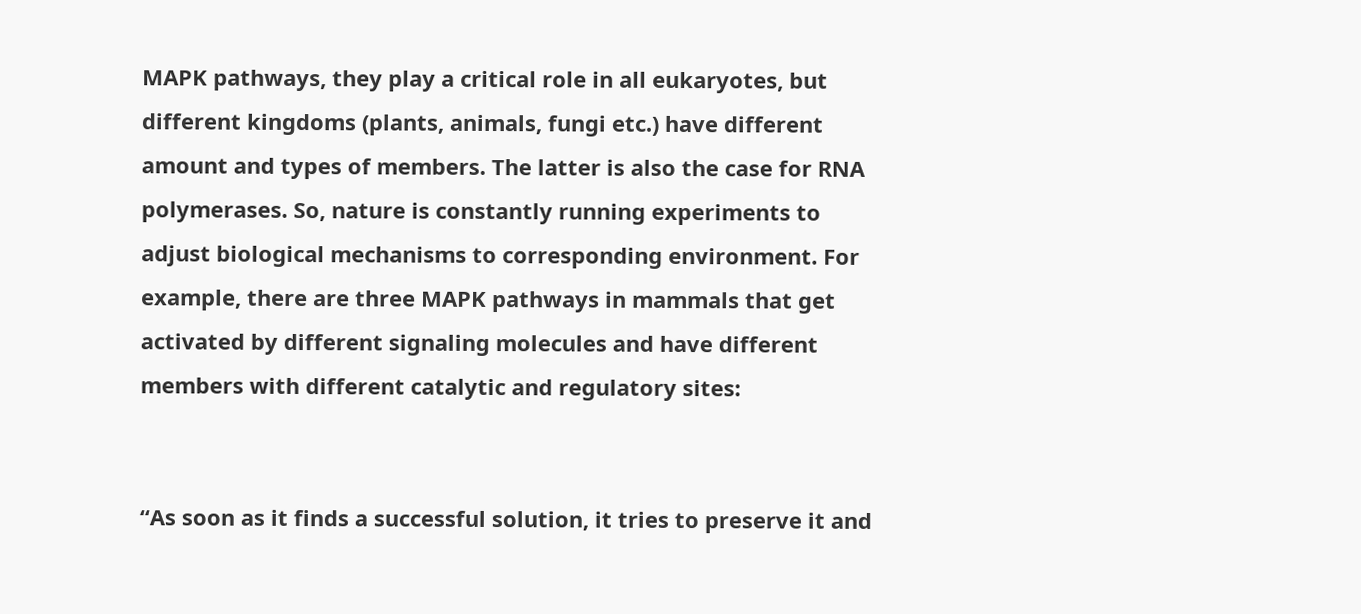MAPK pathways, they play a critical role in all eukaryotes, but different kingdoms (plants, animals, fungi etc.) have different amount and types of members. The latter is also the case for RNA polymerases. So, nature is constantly running experiments to adjust biological mechanisms to corresponding environment. For example, there are three MAPK pathways in mammals that get activated by different signaling molecules and have different members with different catalytic and regulatory sites:


“As soon as it finds a successful solution, it tries to preserve it and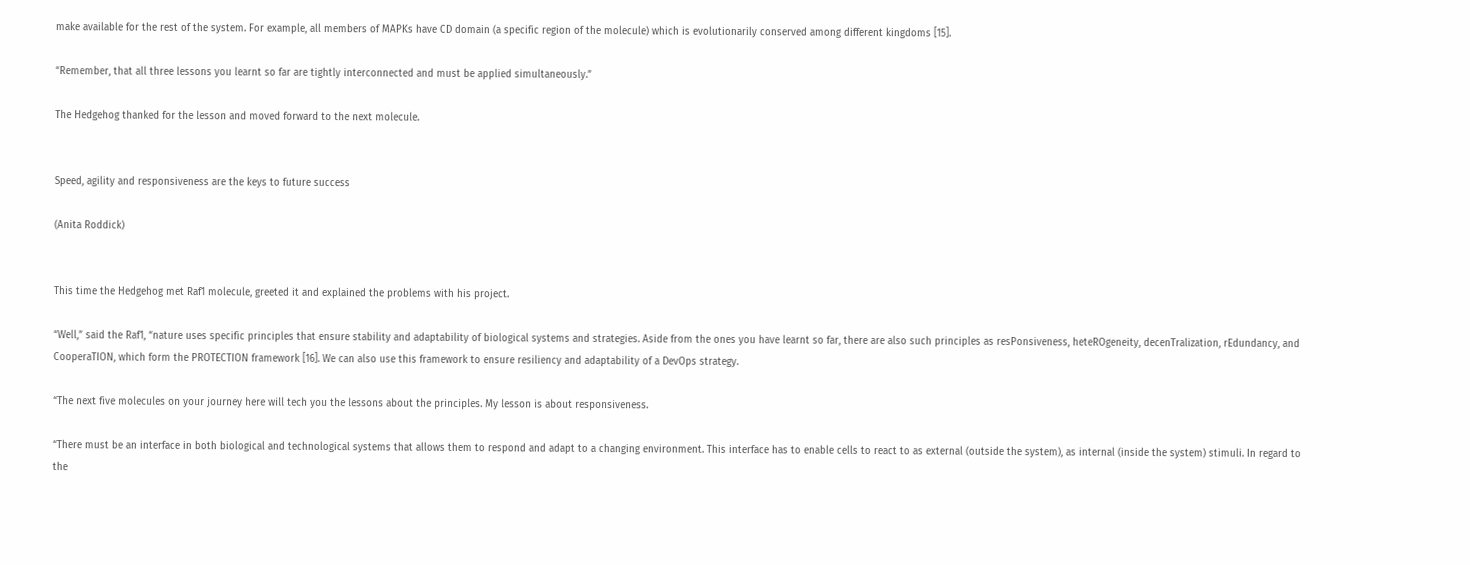make available for the rest of the system. For example, all members of MAPKs have CD domain (a specific region of the molecule) which is evolutionarily conserved among different kingdoms [15].

“Remember, that all three lessons you learnt so far are tightly interconnected and must be applied simultaneously.”

The Hedgehog thanked for the lesson and moved forward to the next molecule.


Speed, agility and responsiveness are the keys to future success

(Anita Roddick)


This time the Hedgehog met Raf1 molecule, greeted it and explained the problems with his project.

“Well,” said the Raf1, “nature uses specific principles that ensure stability and adaptability of biological systems and strategies. Aside from the ones you have learnt so far, there are also such principles as resPonsiveness, heteROgeneity, decenTralization, rEdundancy, and CooperaTION, which form the PROTECTION framework [16]. We can also use this framework to ensure resiliency and adaptability of a DevOps strategy.

“The next five molecules on your journey here will tech you the lessons about the principles. My lesson is about responsiveness.

“There must be an interface in both biological and technological systems that allows them to respond and adapt to a changing environment. This interface has to enable cells to react to as external (outside the system), as internal (inside the system) stimuli. In regard to the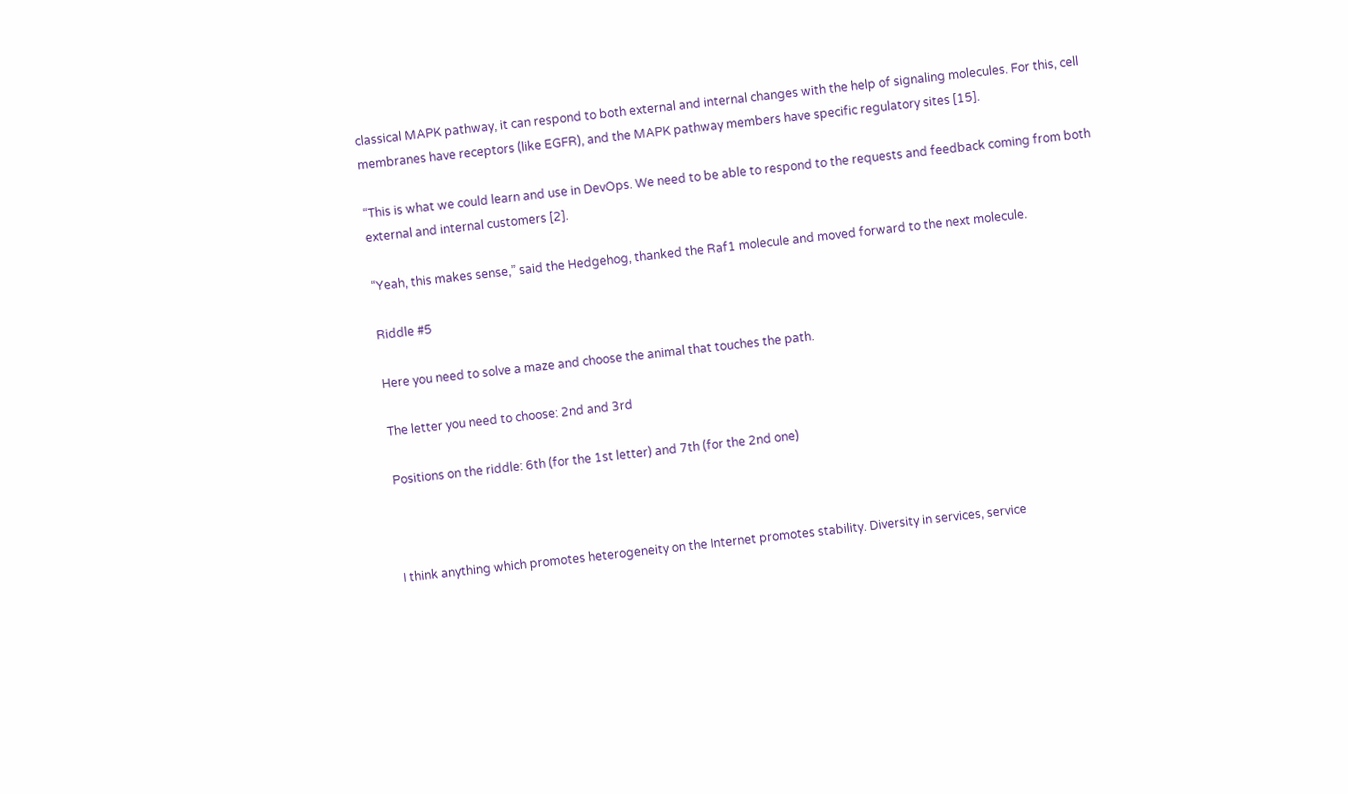classical MAPK pathway, it can respond to both external and internal changes with the help of signaling molecules. For this, cell membranes have receptors (like EGFR), and the MAPK pathway members have specific regulatory sites [15].

“This is what we could learn and use in DevOps. We need to be able to respond to the requests and feedback coming from both external and internal customers [2].

“Yeah, this makes sense,” said the Hedgehog, thanked the Raf1 molecule and moved forward to the next molecule.

Riddle #5

Here you need to solve a maze and choose the animal that touches the path.

The letter you need to choose: 2nd and 3rd

Positions on the riddle: 6th (for the 1st letter) and 7th (for the 2nd one)



I think anything which promotes heterogeneity on the Internet promotes stability. Diversity in services, service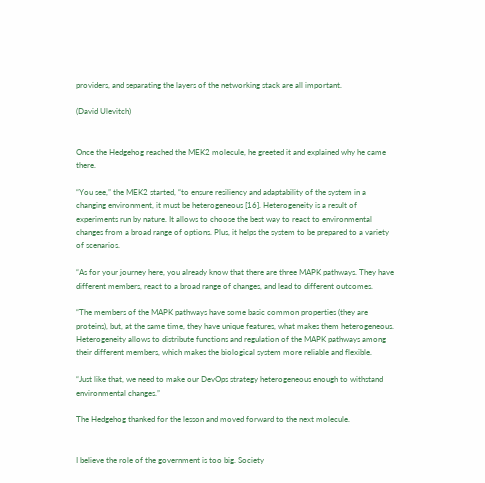providers, and separating the layers of the networking stack are all important.

(David Ulevitch)


Once the Hedgehog reached the MEK2 molecule, he greeted it and explained why he came there.

“You see,” the MEK2 started, “to ensure resiliency and adaptability of the system in a changing environment, it must be heterogeneous [16]. Heterogeneity is a result of experiments run by nature. It allows to choose the best way to react to environmental changes from a broad range of options. Plus, it helps the system to be prepared to a variety of scenarios.

“As for your journey here, you already know that there are three MAPK pathways. They have different members, react to a broad range of changes, and lead to different outcomes.

“The members of the MAPK pathways have some basic common properties (they are proteins), but, at the same time, they have unique features, what makes them heterogeneous. Heterogeneity allows to distribute functions and regulation of the MAPK pathways among their different members, which makes the biological system more reliable and flexible.

“Just like that, we need to make our DevOps strategy heterogeneous enough to withstand environmental changes.”

The Hedgehog thanked for the lesson and moved forward to the next molecule.


I believe the role of the government is too big. Society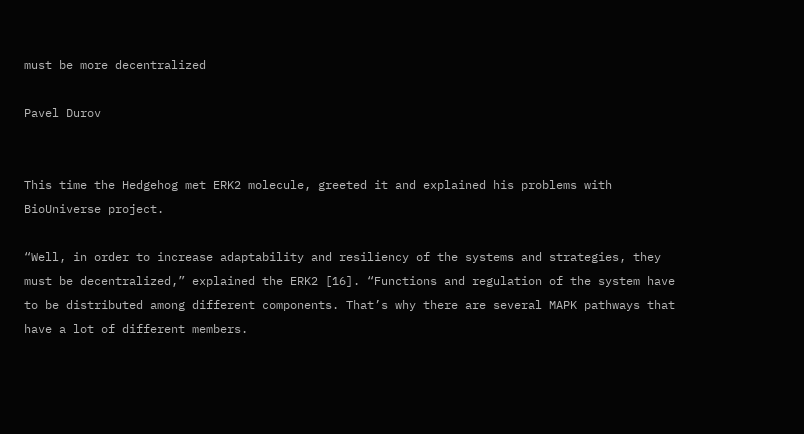must be more decentralized

Pavel Durov


This time the Hedgehog met ERK2 molecule, greeted it and explained his problems with BioUniverse project.

“Well, in order to increase adaptability and resiliency of the systems and strategies, they must be decentralized,” explained the ERK2 [16]. “Functions and regulation of the system have to be distributed among different components. That’s why there are several MAPK pathways that have a lot of different members.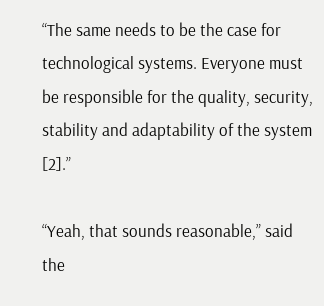“The same needs to be the case for technological systems. Everyone must be responsible for the quality, security, stability and adaptability of the system [2].”

“Yeah, that sounds reasonable,” said the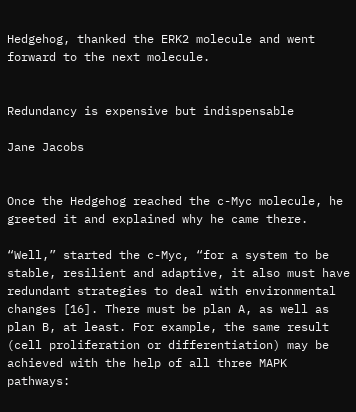Hedgehog, thanked the ERK2 molecule and went forward to the next molecule.


Redundancy is expensive but indispensable

Jane Jacobs


Once the Hedgehog reached the c-Myc molecule, he greeted it and explained why he came there.

“Well,” started the c-Myc, “for a system to be stable, resilient and adaptive, it also must have redundant strategies to deal with environmental changes [16]. There must be plan A, as well as plan B, at least. For example, the same result (cell proliferation or differentiation) may be achieved with the help of all three MAPK pathways: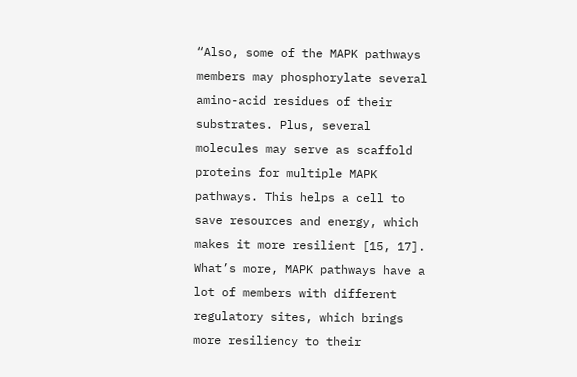“Also, some of the MAPK pathways members may phosphorylate several amino-acid residues of their substrates. Plus, several molecules may serve as scaffold proteins for multiple MAPK pathways. This helps a cell to save resources and energy, which makes it more resilient [15, 17]. What’s more, MAPK pathways have a lot of members with different regulatory sites, which brings more resiliency to their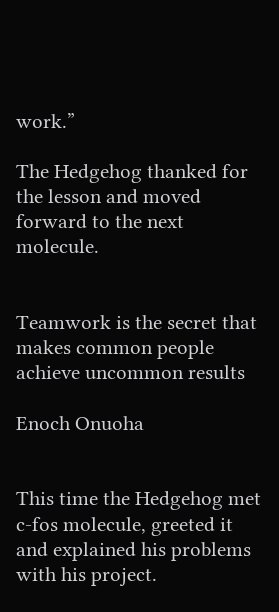work.”

The Hedgehog thanked for the lesson and moved forward to the next molecule.


Teamwork is the secret that makes common people achieve uncommon results

Enoch Onuoha


This time the Hedgehog met c-fos molecule, greeted it and explained his problems with his project.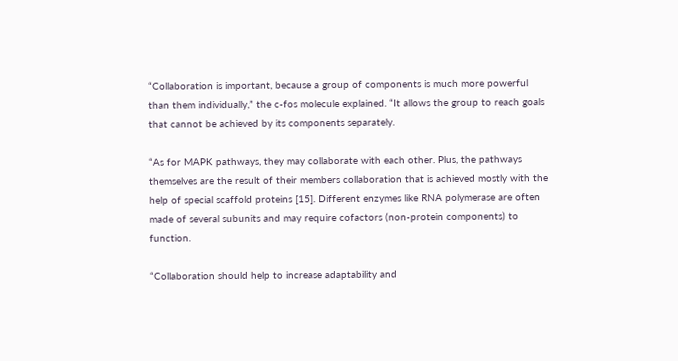“Collaboration is important, because a group of components is much more powerful than them individually,” the c-fos molecule explained. “It allows the group to reach goals that cannot be achieved by its components separately.

“As for MAPK pathways, they may collaborate with each other. Plus, the pathways themselves are the result of their members collaboration that is achieved mostly with the help of special scaffold proteins [15]. Different enzymes like RNA polymerase are often made of several subunits and may require cofactors (non-protein components) to function.

“Collaboration should help to increase adaptability and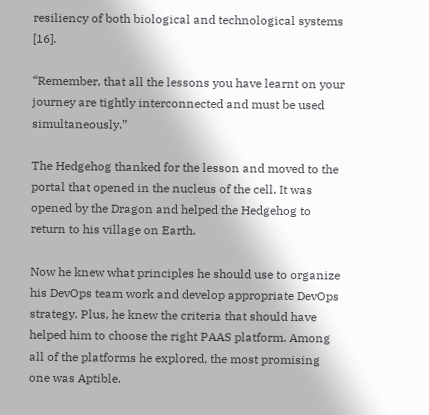resiliency of both biological and technological systems [16].

“Remember, that all the lessons you have learnt on your journey are tightly interconnected and must be used simultaneously.”

The Hedgehog thanked for the lesson and moved to the portal that opened in the nucleus of the cell. It was opened by the Dragon and helped the Hedgehog to return to his village on Earth.

Now he knew what principles he should use to organize his DevOps team work and develop appropriate DevOps strategy. Plus, he knew the criteria that should have helped him to choose the right PAAS platform. Among all of the platforms he explored, the most promising one was Aptible.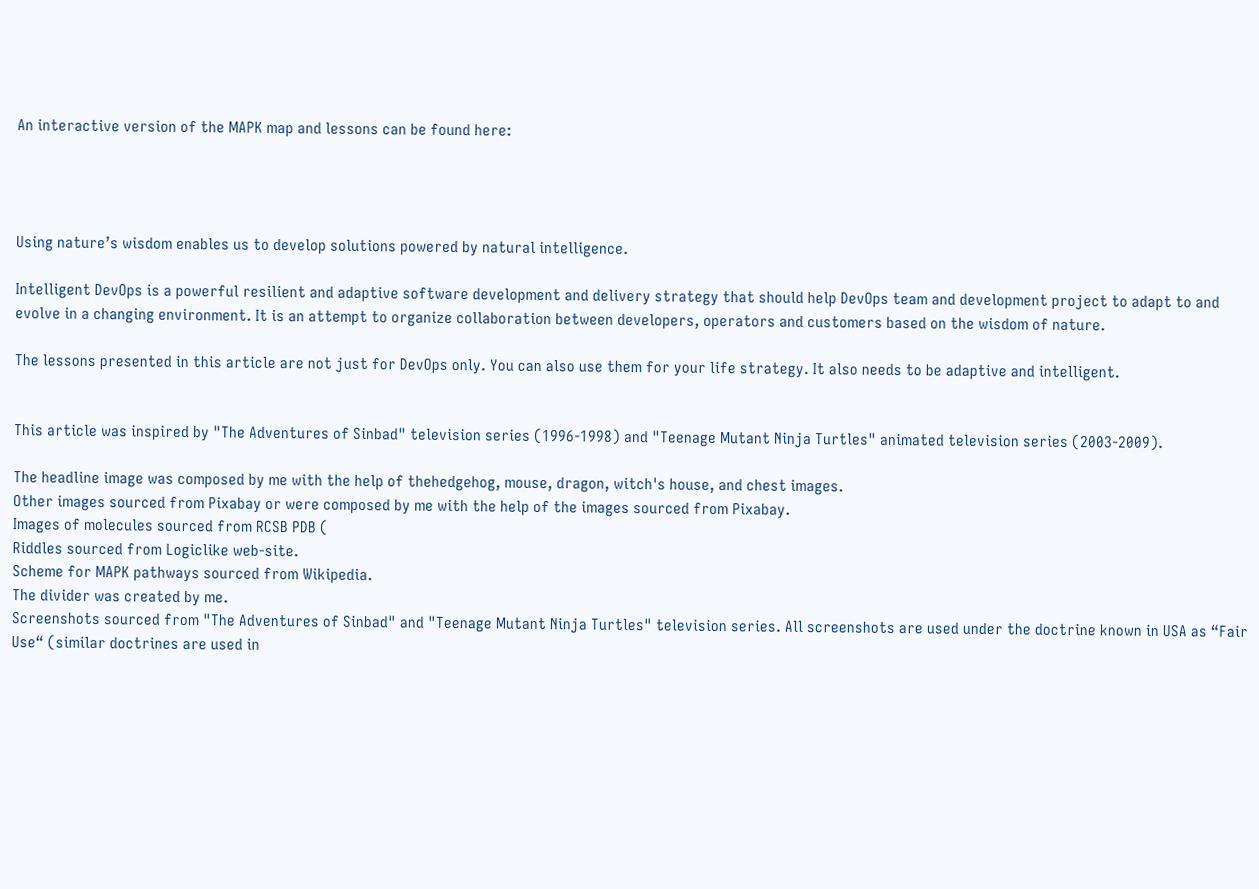An interactive version of the MAPK map and lessons can be found here:




Using nature’s wisdom enables us to develop solutions powered by natural intelligence.

Intelligent DevOps is a powerful resilient and adaptive software development and delivery strategy that should help DevOps team and development project to adapt to and evolve in a changing environment. It is an attempt to organize collaboration between developers, operators and customers based on the wisdom of nature.

The lessons presented in this article are not just for DevOps only. You can also use them for your life strategy. It also needs to be adaptive and intelligent.


This article was inspired by "The Adventures of Sinbad" television series (1996-1998) and "Teenage Mutant Ninja Turtles" animated television series (2003-2009).

The headline image was composed by me with the help of thehedgehog, mouse, dragon, witch's house, and chest images.
Other images sourced from Pixabay or were composed by me with the help of the images sourced from Pixabay.
Images of molecules sourced from RCSB PDB (
Riddles sourced from Logiclike web-site.
Scheme for MAPK pathways sourced from Wikipedia.
The divider was created by me.
Screenshots sourced from "The Adventures of Sinbad" and "Teenage Mutant Ninja Turtles" television series. All screenshots are used under the doctrine known in USA as “Fair Use“ (similar doctrines are used in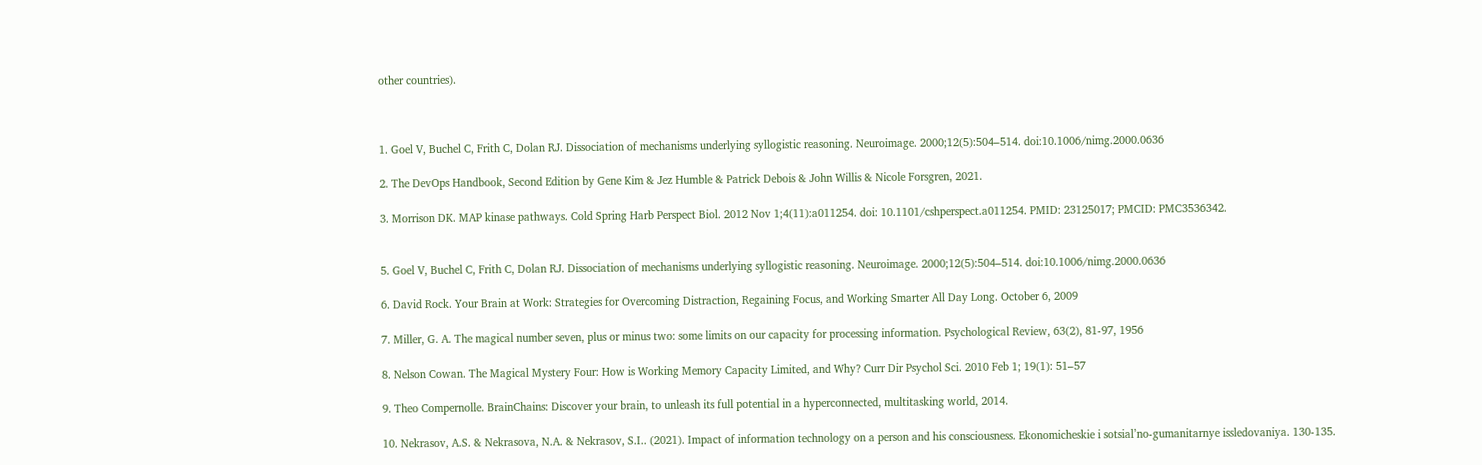other countries).



1. Goel V, Buchel C, Frith C, Dolan RJ. Dissociation of mechanisms underlying syllogistic reasoning. Neuroimage. 2000;12(5):504–514. doi:10.1006/nimg.2000.0636

2. The DevOps Handbook, Second Edition by Gene Kim & Jez Humble & Patrick Debois & John Willis & Nicole Forsgren, 2021.

3. Morrison DK. MAP kinase pathways. Cold Spring Harb Perspect Biol. 2012 Nov 1;4(11):a011254. doi: 10.1101/cshperspect.a011254. PMID: 23125017; PMCID: PMC3536342.


5. Goel V, Buchel C, Frith C, Dolan RJ. Dissociation of mechanisms underlying syllogistic reasoning. Neuroimage. 2000;12(5):504–514. doi:10.1006/nimg.2000.0636

6. David Rock. Your Brain at Work: Strategies for Overcoming Distraction, Regaining Focus, and Working Smarter All Day Long. October 6, 2009

7. Miller, G. A. The magical number seven, plus or minus two: some limits on our capacity for processing information. Psychological Review, 63(2), 81-97, 1956

8. Nelson Cowan. The Magical Mystery Four: How is Working Memory Capacity Limited, and Why? Curr Dir Psychol Sci. 2010 Feb 1; 19(1): 51–57

9. Theo Compernolle. BrainChains: Discover your brain, to unleash its full potential in a hyperconnected, multitasking world, 2014.

10. Nekrasov, A.S. & Nekrasova, N.A. & Nekrasov, S.I.. (2021). Impact of information technology on a person and his consciousness. Ekonomicheskie i sotsial’no-gumanitarnye issledovaniya. 130-135.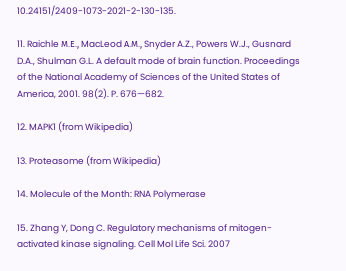10.24151/2409-1073-2021-2-130-135.

11. Raichle М.Е., MacLeod А.М., Snyder A.Z., Powers W.J., Gusnard D.A., Shulman G.L. A default mode of brain function. Proceedings of the National Academy of Sciences of the United States of America, 2001. 98(2). P. 676—682.

12. MAPK1 (from Wikipedia)

13. Proteasome (from Wikipedia)

14. Molecule of the Month: RNA Polymerase

15. Zhang Y, Dong C. Regulatory mechanisms of mitogen-activated kinase signaling. Cell Mol Life Sci. 2007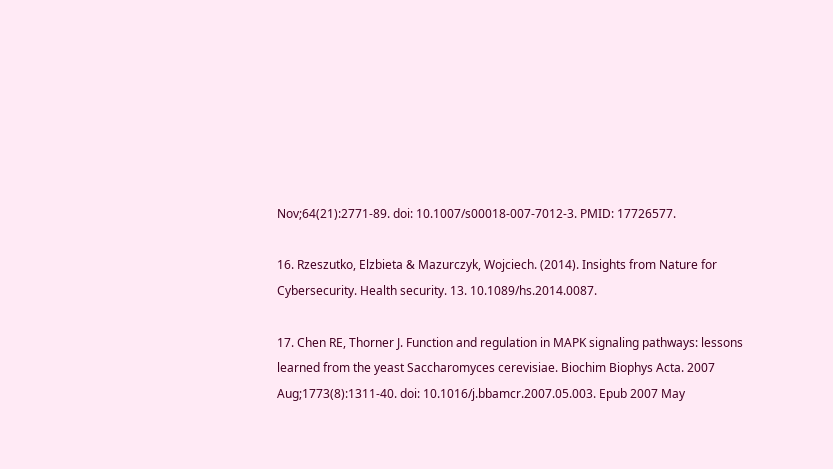Nov;64(21):2771-89. doi: 10.1007/s00018-007-7012-3. PMID: 17726577.

16. Rzeszutko, Elzbieta & Mazurczyk, Wojciech. (2014). Insights from Nature for Cybersecurity. Health security. 13. 10.1089/hs.2014.0087.

17. Chen RE, Thorner J. Function and regulation in MAPK signaling pathways: lessons learned from the yeast Saccharomyces cerevisiae. Biochim Biophys Acta. 2007 Aug;1773(8):1311-40. doi: 10.1016/j.bbamcr.2007.05.003. Epub 2007 May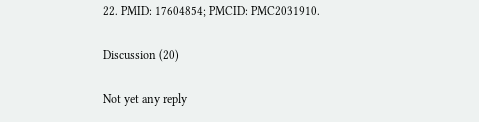22. PMID: 17604854; PMCID: PMC2031910.

Discussion (20)

Not yet any reply